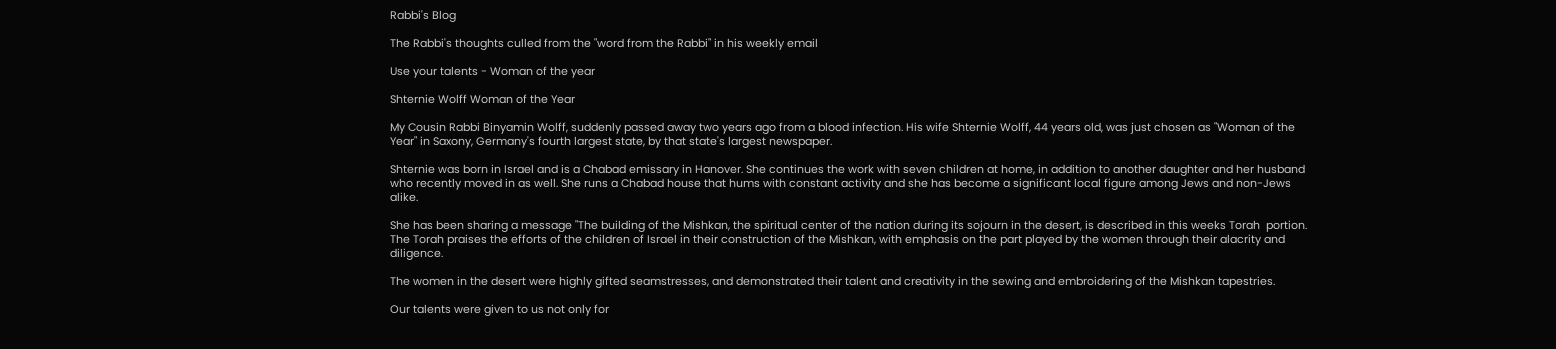Rabbi's Blog

The Rabbi's thoughts culled from the "word from the Rabbi" in his weekly email

Use your talents - Woman of the year

Shternie Wolff Woman of the Year

My Cousin Rabbi Binyamin Wolff, suddenly passed away two years ago from a blood infection. His wife Shternie Wolff, 44 years old, was just chosen as "Woman of the Year" in Saxony, Germany's fourth largest state, by that state's largest newspaper.

Shternie was born in Israel and is a Chabad emissary in Hanover. She continues the work with seven children at home, in addition to another daughter and her husband who recently moved in as well. She runs a Chabad house that hums with constant activity and she has become a significant local figure among Jews and non-Jews alike.

She has been sharing a message "The building of the Mishkan, the spiritual center of the nation during its sojourn in the desert, is described in this weeks Torah  portion. The Torah praises the efforts of the children of Israel in their construction of the Mishkan, with emphasis on the part played by the women through their alacrity and diligence.

The women in the desert were highly gifted seamstresses, and demonstrated their talent and creativity in the sewing and embroidering of the Mishkan tapestries.

Our talents were given to us not only for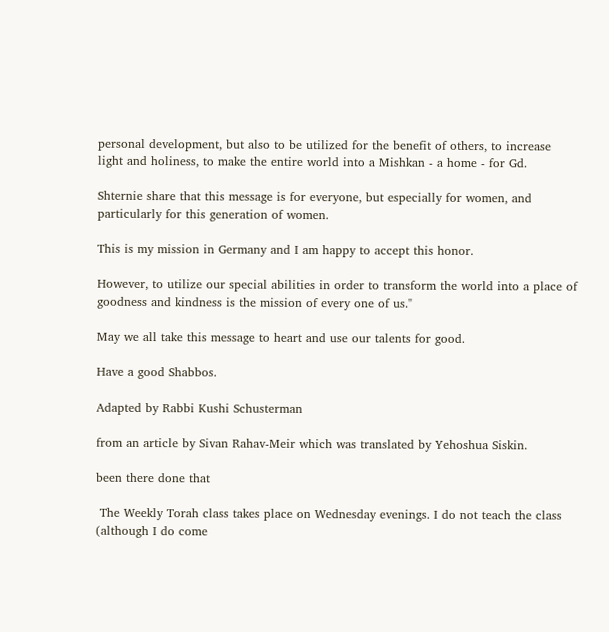personal development, but also to be utilized for the benefit of others, to increase light and holiness, to make the entire world into a Mishkan - a home - for Gd.

Shternie share that this message is for everyone, but especially for women, and particularly for this generation of women.

This is my mission in Germany and I am happy to accept this honor.

However, to utilize our special abilities in order to transform the world into a place of goodness and kindness is the mission of every one of us."

May we all take this message to heart and use our talents for good.

Have a good Shabbos.

Adapted by Rabbi Kushi Schusterman

from an article by Sivan Rahav-Meir which was translated by Yehoshua Siskin.

been there done that

 The Weekly Torah class takes place on Wednesday evenings. I do not teach the class (although I do come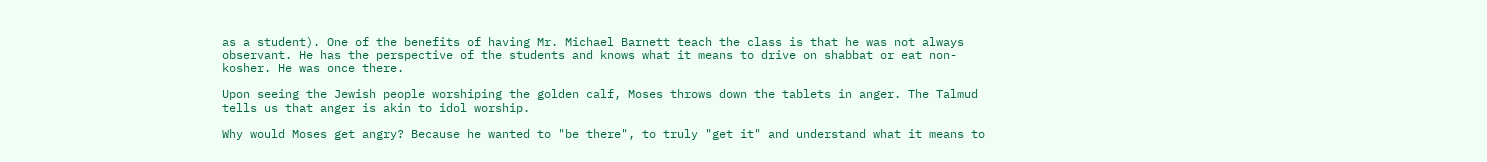as a student). One of the benefits of having Mr. Michael Barnett teach the class is that he was not always observant. He has the perspective of the students and knows what it means to drive on shabbat or eat non-kosher. He was once there.

Upon seeing the Jewish people worshiping the golden calf, Moses throws down the tablets in anger. The Talmud tells us that anger is akin to idol worship.

Why would Moses get angry? Because he wanted to "be there", to truly "get it" and understand what it means to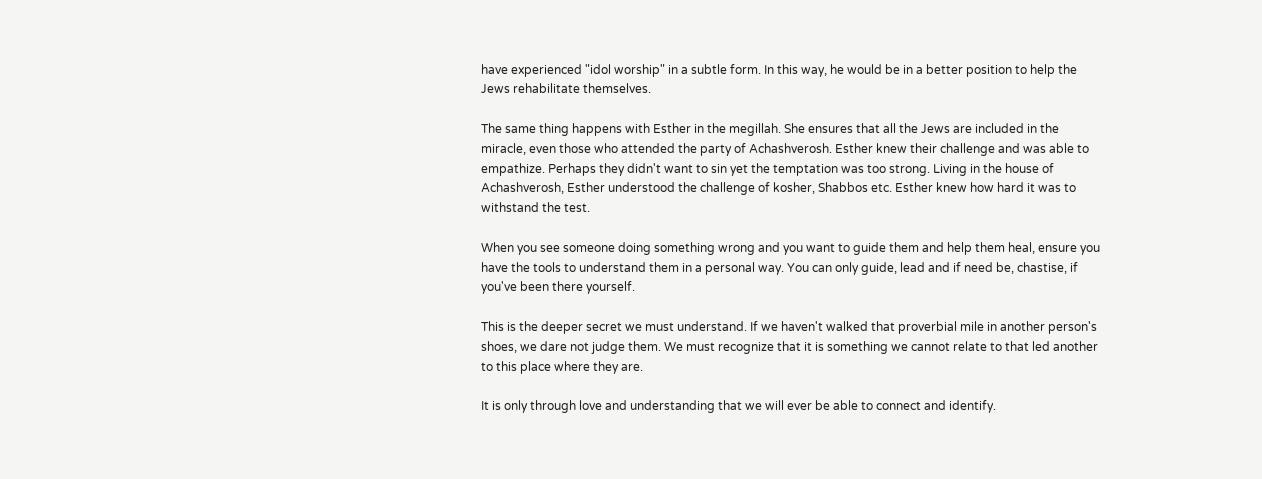have experienced "idol worship" in a subtle form. In this way, he would be in a better position to help the Jews rehabilitate themselves.

The same thing happens with Esther in the megillah. She ensures that all the Jews are included in the miracle, even those who attended the party of Achashverosh. Esther knew their challenge and was able to empathize. Perhaps they didn't want to sin yet the temptation was too strong. Living in the house of Achashverosh, Esther understood the challenge of kosher, Shabbos etc. Esther knew how hard it was to withstand the test.

When you see someone doing something wrong and you want to guide them and help them heal, ensure you have the tools to understand them in a personal way. You can only guide, lead and if need be, chastise, if you've been there yourself.

This is the deeper secret we must understand. If we haven't walked that proverbial mile in another person's shoes, we dare not judge them. We must recognize that it is something we cannot relate to that led another to this place where they are.

It is only through love and understanding that we will ever be able to connect and identify.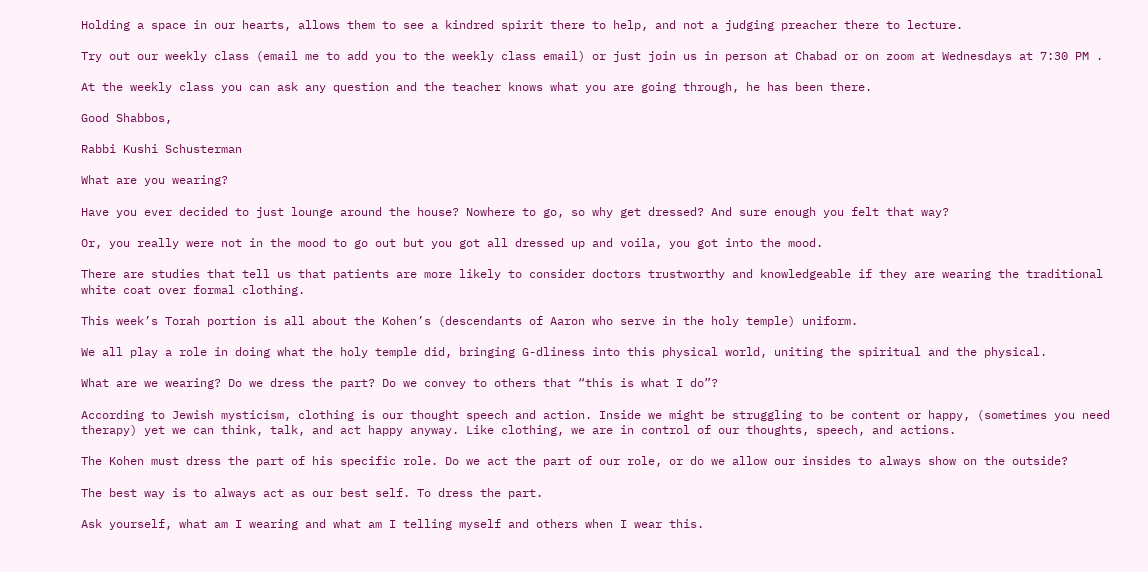Holding a space in our hearts, allows them to see a kindred spirit there to help, and not a judging preacher there to lecture.

Try out our weekly class (email me to add you to the weekly class email) or just join us in person at Chabad or on zoom at Wednesdays at 7:30 PM .

At the weekly class you can ask any question and the teacher knows what you are going through, he has been there.

Good Shabbos,

Rabbi Kushi Schusterman

What are you wearing?

Have you ever decided to just lounge around the house? Nowhere to go, so why get dressed? And sure enough you felt that way?

Or, you really were not in the mood to go out but you got all dressed up and voila, you got into the mood.

There are studies that tell us that patients are more likely to consider doctors trustworthy and knowledgeable if they are wearing the traditional white coat over formal clothing.

This week’s Torah portion is all about the Kohen’s (descendants of Aaron who serve in the holy temple) uniform.

We all play a role in doing what the holy temple did, bringing G-dliness into this physical world, uniting the spiritual and the physical.

What are we wearing? Do we dress the part? Do we convey to others that “this is what I do”?

According to Jewish mysticism, clothing is our thought speech and action. Inside we might be struggling to be content or happy, (sometimes you need therapy) yet we can think, talk, and act happy anyway. Like clothing, we are in control of our thoughts, speech, and actions.

The Kohen must dress the part of his specific role. Do we act the part of our role, or do we allow our insides to always show on the outside?

The best way is to always act as our best self. To dress the part.

Ask yourself, what am I wearing and what am I telling myself and others when I wear this.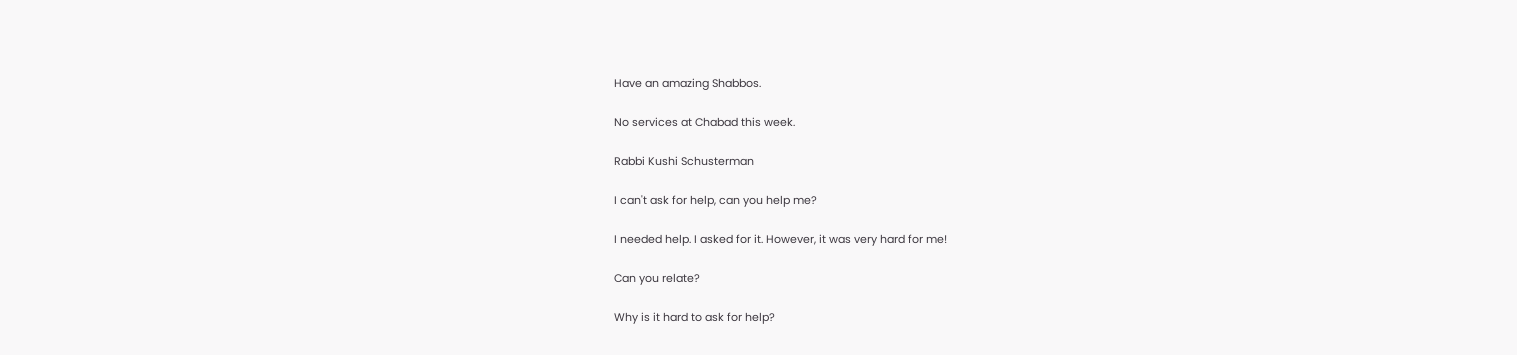Have an amazing Shabbos.

No services at Chabad this week.

Rabbi Kushi Schusterman

I can't ask for help, can you help me?

I needed help. I asked for it. However, it was very hard for me!

Can you relate?

Why is it hard to ask for help?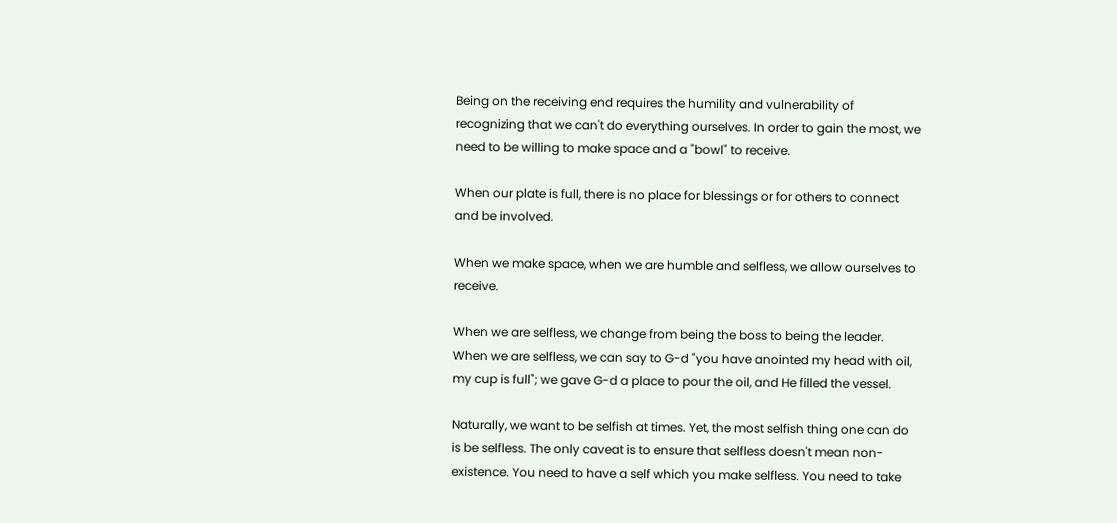Being on the receiving end requires the humility and vulnerability of recognizing that we can't do everything ourselves. In order to gain the most, we need to be willing to make space and a "bowl" to receive.

When our plate is full, there is no place for blessings or for others to connect and be involved.

When we make space, when we are humble and selfless, we allow ourselves to receive.

When we are selfless, we change from being the boss to being the leader. When we are selfless, we can say to G-d "you have anointed my head with oil, my cup is full"; we gave G-d a place to pour the oil, and He filled the vessel.

Naturally, we want to be selfish at times. Yet, the most selfish thing one can do is be selfless. The only caveat is to ensure that selfless doesn't mean non-existence. You need to have a self which you make selfless. You need to take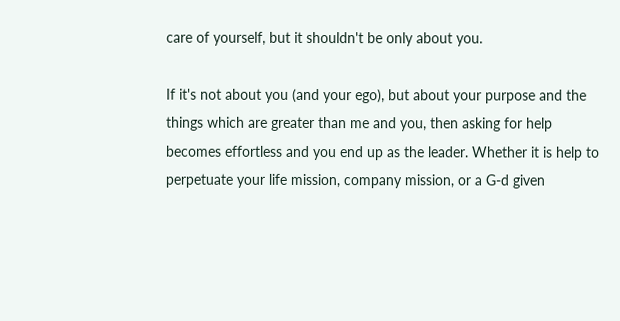care of yourself, but it shouldn't be only about you.

If it's not about you (and your ego), but about your purpose and the things which are greater than me and you, then asking for help becomes effortless and you end up as the leader. Whether it is help to perpetuate your life mission, company mission, or a G-d given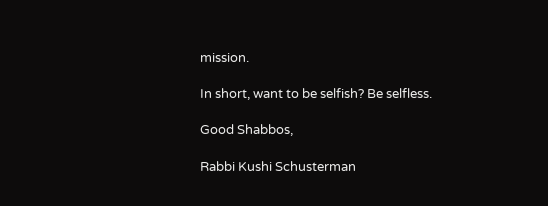mission.

In short, want to be selfish? Be selfless.

Good Shabbos,

Rabbi Kushi Schusterman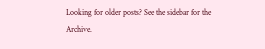Looking for older posts? See the sidebar for the Archive.